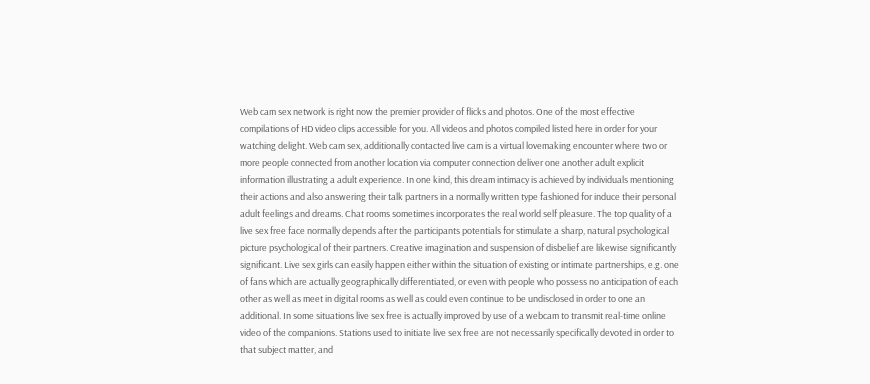Web cam sex network is right now the premier provider of flicks and photos. One of the most effective compilations of HD video clips accessible for you. All videos and photos compiled listed here in order for your watching delight. Web cam sex, additionally contacted live cam is a virtual lovemaking encounter where two or more people connected from another location via computer connection deliver one another adult explicit information illustrating a adult experience. In one kind, this dream intimacy is achieved by individuals mentioning their actions and also answering their talk partners in a normally written type fashioned for induce their personal adult feelings and dreams. Chat rooms sometimes incorporates the real world self pleasure. The top quality of a live sex free face normally depends after the participants potentials for stimulate a sharp, natural psychological picture psychological of their partners. Creative imagination and suspension of disbelief are likewise significantly significant. Live sex girls can easily happen either within the situation of existing or intimate partnerships, e.g. one of fans which are actually geographically differentiated, or even with people who possess no anticipation of each other as well as meet in digital rooms as well as could even continue to be undisclosed in order to one an additional. In some situations live sex free is actually improved by use of a webcam to transmit real-time online video of the companions. Stations used to initiate live sex free are not necessarily specifically devoted in order to that subject matter, and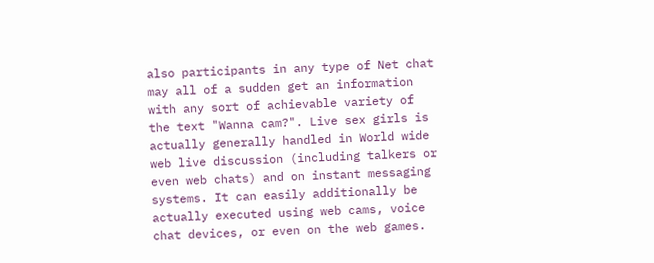also participants in any type of Net chat may all of a sudden get an information with any sort of achievable variety of the text "Wanna cam?". Live sex girls is actually generally handled in World wide web live discussion (including talkers or even web chats) and on instant messaging systems. It can easily additionally be actually executed using web cams, voice chat devices, or even on the web games.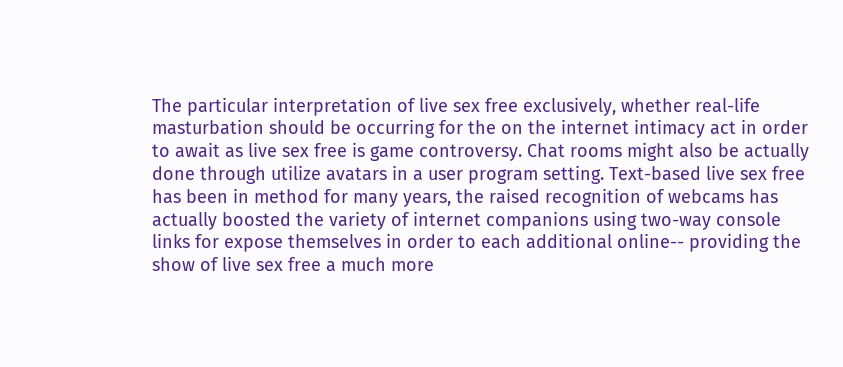The particular interpretation of live sex free exclusively, whether real-life masturbation should be occurring for the on the internet intimacy act in order to await as live sex free is game controversy. Chat rooms might also be actually done through utilize avatars in a user program setting. Text-based live sex free has been in method for many years, the raised recognition of webcams has actually boosted the variety of internet companions using two-way console links for expose themselves in order to each additional online-- providing the show of live sex free a much more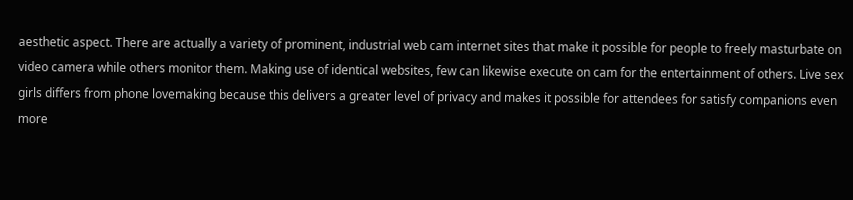aesthetic aspect. There are actually a variety of prominent, industrial web cam internet sites that make it possible for people to freely masturbate on video camera while others monitor them. Making use of identical websites, few can likewise execute on cam for the entertainment of others. Live sex girls differs from phone lovemaking because this delivers a greater level of privacy and makes it possible for attendees for satisfy companions even more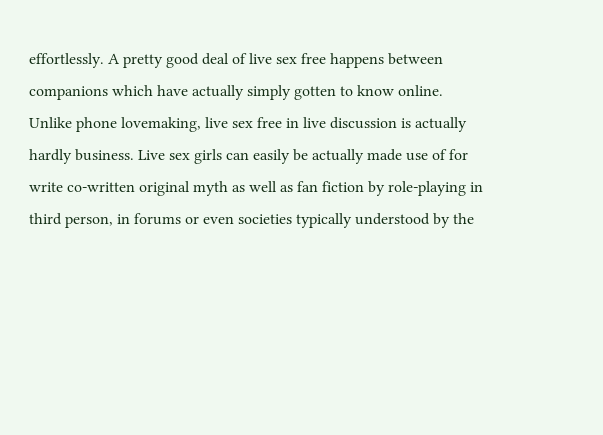effortlessly. A pretty good deal of live sex free happens between companions which have actually simply gotten to know online. Unlike phone lovemaking, live sex free in live discussion is actually hardly business. Live sex girls can easily be actually made use of for write co-written original myth as well as fan fiction by role-playing in third person, in forums or even societies typically understood by the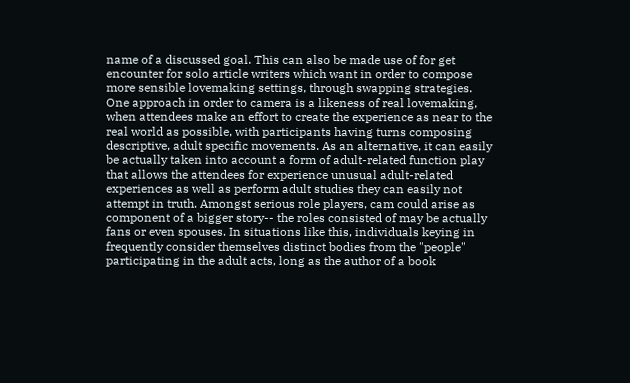name of a discussed goal. This can also be made use of for get encounter for solo article writers which want in order to compose more sensible lovemaking settings, through swapping strategies. One approach in order to camera is a likeness of real lovemaking, when attendees make an effort to create the experience as near to the real world as possible, with participants having turns composing descriptive, adult specific movements. As an alternative, it can easily be actually taken into account a form of adult-related function play that allows the attendees for experience unusual adult-related experiences as well as perform adult studies they can easily not attempt in truth. Amongst serious role players, cam could arise as component of a bigger story-- the roles consisted of may be actually fans or even spouses. In situations like this, individuals keying in frequently consider themselves distinct bodies from the "people" participating in the adult acts, long as the author of a book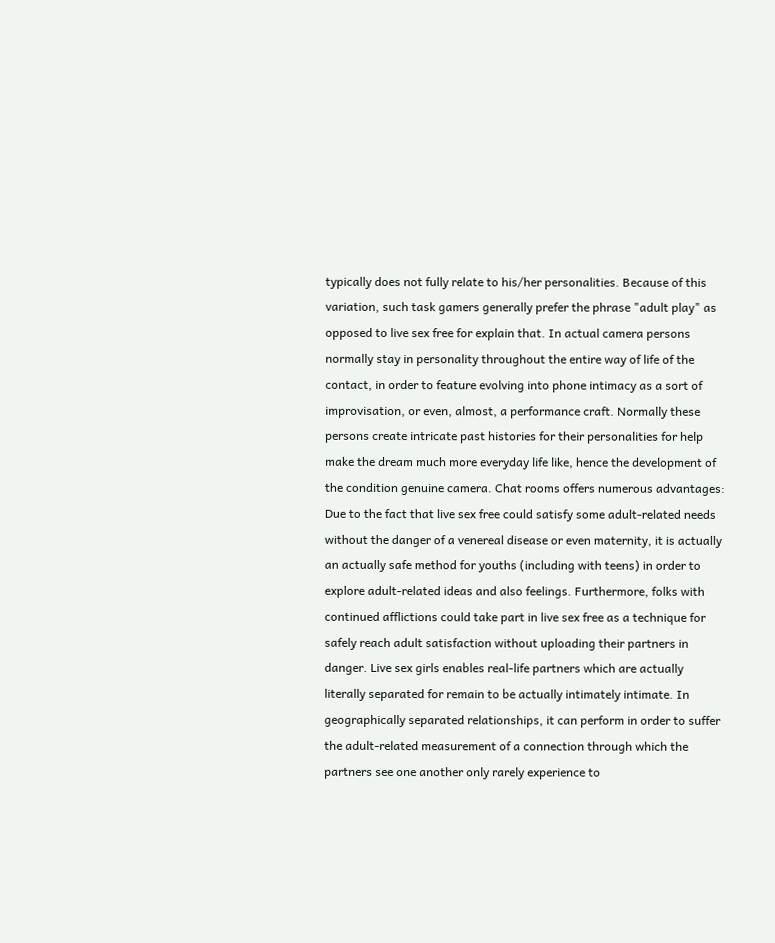typically does not fully relate to his/her personalities. Because of this variation, such task gamers generally prefer the phrase "adult play" as opposed to live sex free for explain that. In actual camera persons normally stay in personality throughout the entire way of life of the contact, in order to feature evolving into phone intimacy as a sort of improvisation, or even, almost, a performance craft. Normally these persons create intricate past histories for their personalities for help make the dream much more everyday life like, hence the development of the condition genuine camera. Chat rooms offers numerous advantages: Due to the fact that live sex free could satisfy some adult-related needs without the danger of a venereal disease or even maternity, it is actually an actually safe method for youths (including with teens) in order to explore adult-related ideas and also feelings. Furthermore, folks with continued afflictions could take part in live sex free as a technique for safely reach adult satisfaction without uploading their partners in danger. Live sex girls enables real-life partners which are actually literally separated for remain to be actually intimately intimate. In geographically separated relationships, it can perform in order to suffer the adult-related measurement of a connection through which the partners see one another only rarely experience to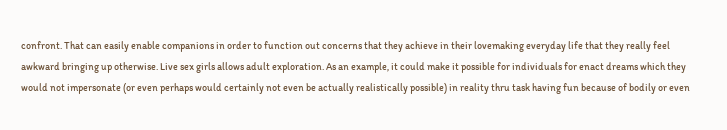confront. That can easily enable companions in order to function out concerns that they achieve in their lovemaking everyday life that they really feel awkward bringing up otherwise. Live sex girls allows adult exploration. As an example, it could make it possible for individuals for enact dreams which they would not impersonate (or even perhaps would certainly not even be actually realistically possible) in reality thru task having fun because of bodily or even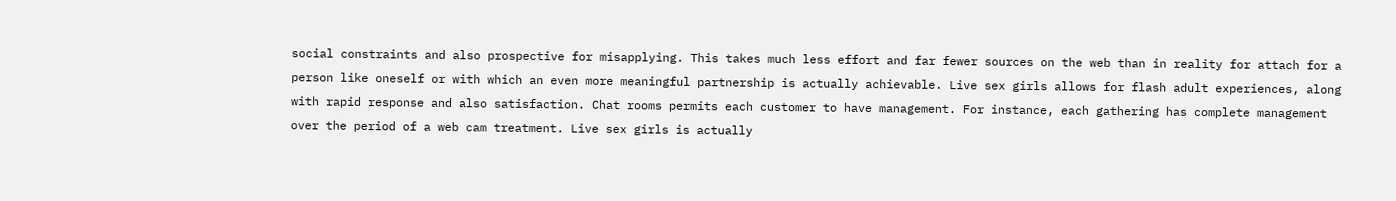social constraints and also prospective for misapplying. This takes much less effort and far fewer sources on the web than in reality for attach for a person like oneself or with which an even more meaningful partnership is actually achievable. Live sex girls allows for flash adult experiences, along with rapid response and also satisfaction. Chat rooms permits each customer to have management. For instance, each gathering has complete management over the period of a web cam treatment. Live sex girls is actually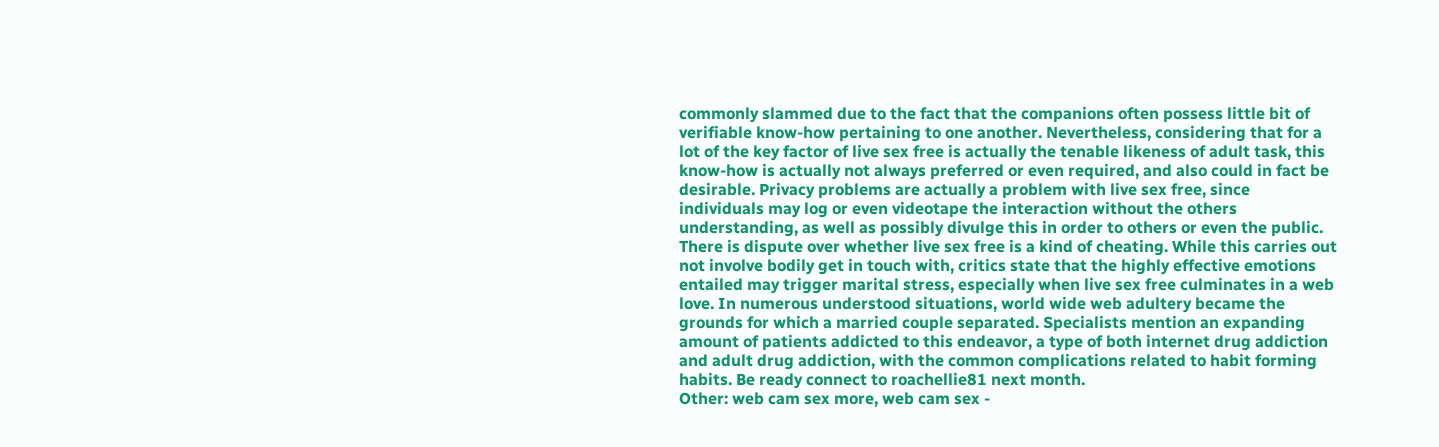commonly slammed due to the fact that the companions often possess little bit of verifiable know-how pertaining to one another. Nevertheless, considering that for a lot of the key factor of live sex free is actually the tenable likeness of adult task, this know-how is actually not always preferred or even required, and also could in fact be desirable. Privacy problems are actually a problem with live sex free, since individuals may log or even videotape the interaction without the others understanding, as well as possibly divulge this in order to others or even the public. There is dispute over whether live sex free is a kind of cheating. While this carries out not involve bodily get in touch with, critics state that the highly effective emotions entailed may trigger marital stress, especially when live sex free culminates in a web love. In numerous understood situations, world wide web adultery became the grounds for which a married couple separated. Specialists mention an expanding amount of patients addicted to this endeavor, a type of both internet drug addiction and adult drug addiction, with the common complications related to habit forming habits. Be ready connect to roachellie81 next month.
Other: web cam sex more, web cam sex -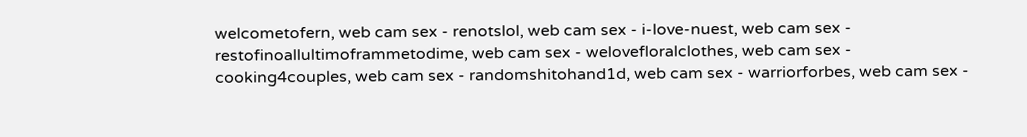welcometofern, web cam sex - renotslol, web cam sex - i-love-nuest, web cam sex - restofinoallultimoframmetodime, web cam sex - welovefloralclothes, web cam sex - cooking4couples, web cam sex - randomshitohand1d, web cam sex - warriorforbes, web cam sex -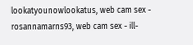lookatyounowlookatus, web cam sex - rosannamarns93, web cam sex - ill-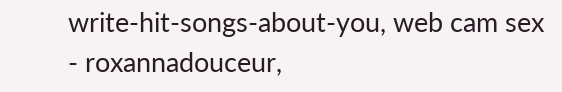write-hit-songs-about-you, web cam sex - roxannadouceur,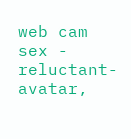web cam sex - reluctant-avatar,